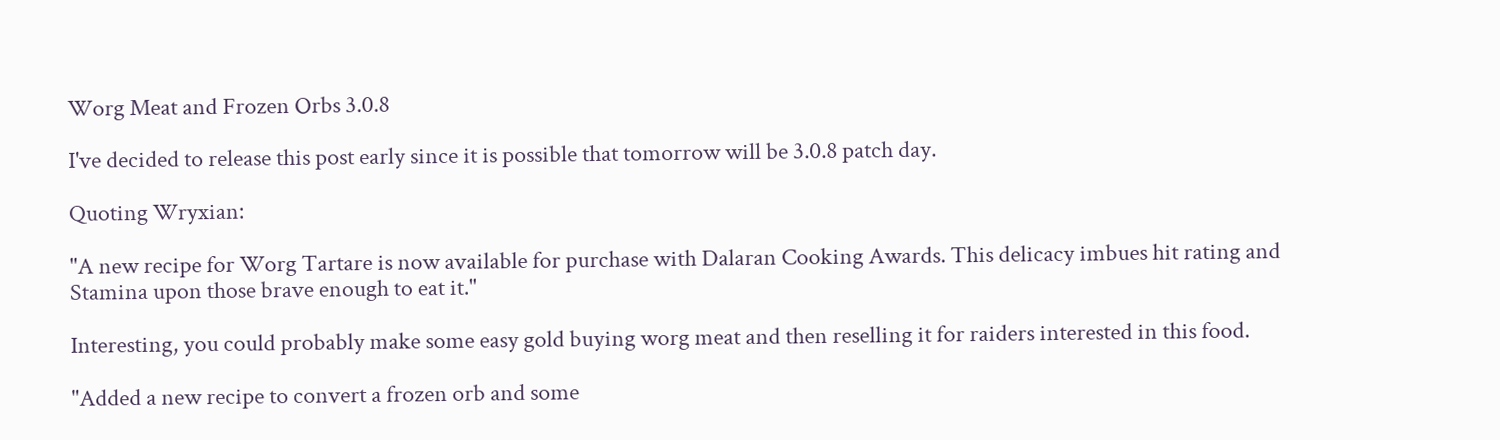Worg Meat and Frozen Orbs 3.0.8

I've decided to release this post early since it is possible that tomorrow will be 3.0.8 patch day.

Quoting Wryxian:

"A new recipe for Worg Tartare is now available for purchase with Dalaran Cooking Awards. This delicacy imbues hit rating and Stamina upon those brave enough to eat it."

Interesting, you could probably make some easy gold buying worg meat and then reselling it for raiders interested in this food.

"Added a new recipe to convert a frozen orb and some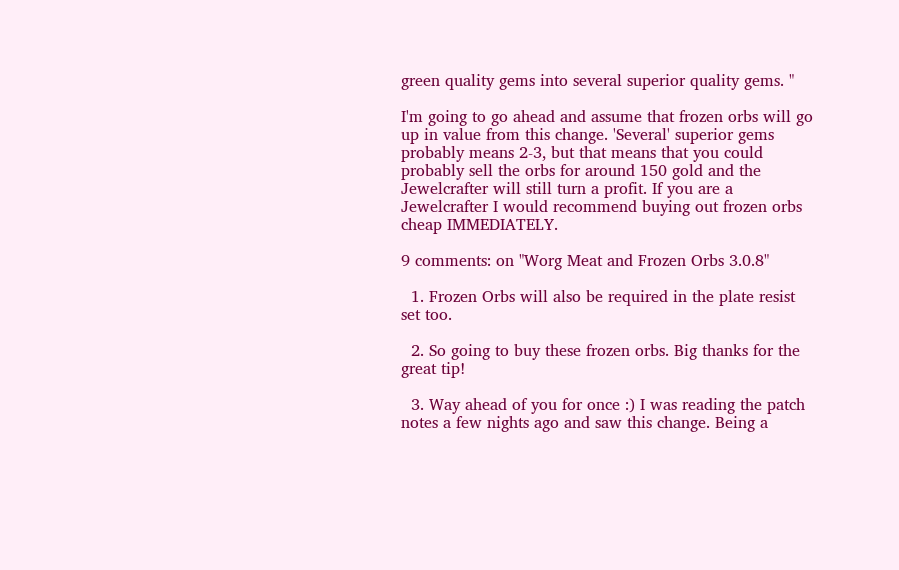green quality gems into several superior quality gems. "

I'm going to go ahead and assume that frozen orbs will go up in value from this change. 'Several' superior gems probably means 2-3, but that means that you could probably sell the orbs for around 150 gold and the Jewelcrafter will still turn a profit. If you are a Jewelcrafter I would recommend buying out frozen orbs cheap IMMEDIATELY.

9 comments: on "Worg Meat and Frozen Orbs 3.0.8"

  1. Frozen Orbs will also be required in the plate resist set too.

  2. So going to buy these frozen orbs. Big thanks for the great tip!

  3. Way ahead of you for once :) I was reading the patch notes a few nights ago and saw this change. Being a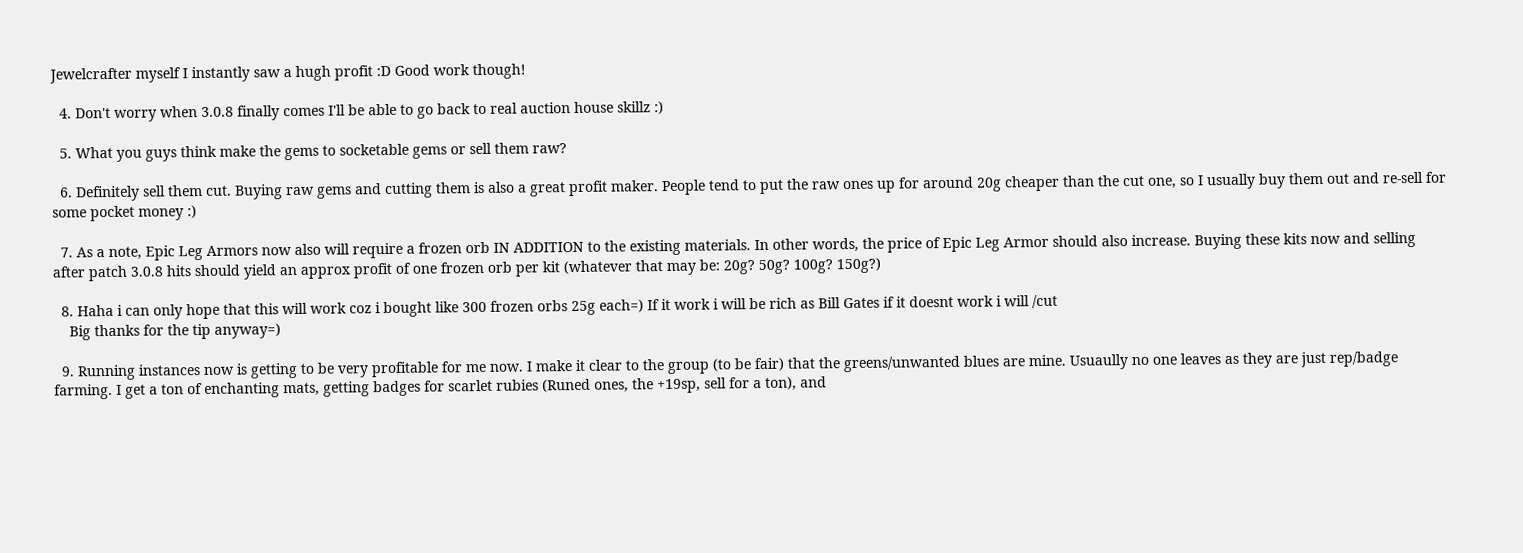Jewelcrafter myself I instantly saw a hugh profit :D Good work though!

  4. Don't worry when 3.0.8 finally comes I'll be able to go back to real auction house skillz :)

  5. What you guys think make the gems to socketable gems or sell them raw?

  6. Definitely sell them cut. Buying raw gems and cutting them is also a great profit maker. People tend to put the raw ones up for around 20g cheaper than the cut one, so I usually buy them out and re-sell for some pocket money :)

  7. As a note, Epic Leg Armors now also will require a frozen orb IN ADDITION to the existing materials. In other words, the price of Epic Leg Armor should also increase. Buying these kits now and selling after patch 3.0.8 hits should yield an approx profit of one frozen orb per kit (whatever that may be: 20g? 50g? 100g? 150g?)

  8. Haha i can only hope that this will work coz i bought like 300 frozen orbs 25g each=) If it work i will be rich as Bill Gates if it doesnt work i will /cut
    Big thanks for the tip anyway=)

  9. Running instances now is getting to be very profitable for me now. I make it clear to the group (to be fair) that the greens/unwanted blues are mine. Usuaully no one leaves as they are just rep/badge farming. I get a ton of enchanting mats, getting badges for scarlet rubies (Runed ones, the +19sp, sell for a ton), and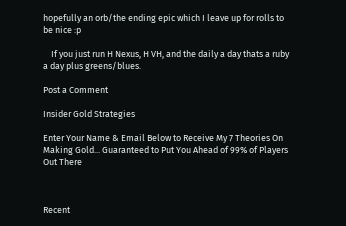hopefully an orb/the ending epic which I leave up for rolls to be nice :p

    If you just run H Nexus, H VH, and the daily a day thats a ruby a day plus greens/blues.

Post a Comment

Insider Gold Strategies

Enter Your Name & Email Below to Receive My 7 Theories On Making Gold... Guaranteed to Put You Ahead of 99% of Players Out There



Recent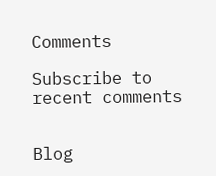Comments

Subscribe to recent comments


Blog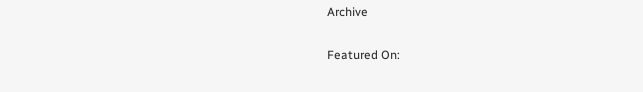Archive

Featured On: